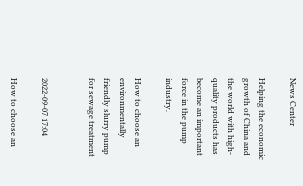News Center

Helping the economic growth of China and the world with high-quality products has become an important force in the pump industry.

How to choose an environmentally friendly slurry pump for sewage treatment


2022-09-07 17:04

How to choose an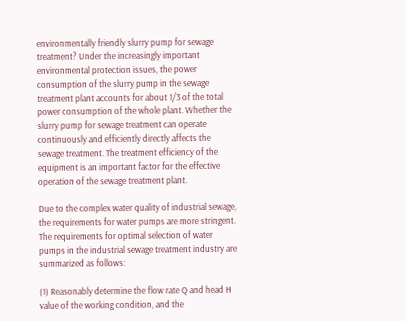environmentally friendly slurry pump for sewage treatment? Under the increasingly important environmental protection issues, the power consumption of the slurry pump in the sewage treatment plant accounts for about 1/3 of the total power consumption of the whole plant. Whether the slurry pump for sewage treatment can operate continuously and efficiently directly affects the sewage treatment. The treatment efficiency of the equipment is an important factor for the effective operation of the sewage treatment plant.

Due to the complex water quality of industrial sewage, the requirements for water pumps are more stringent. The requirements for optimal selection of water pumps in the industrial sewage treatment industry are summarized as follows:

(1) Reasonably determine the flow rate Q and head H value of the working condition, and the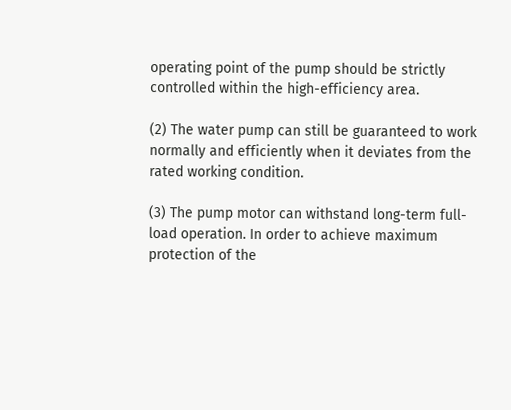operating point of the pump should be strictly controlled within the high-efficiency area.

(2) The water pump can still be guaranteed to work normally and efficiently when it deviates from the rated working condition.

(3) The pump motor can withstand long-term full-load operation. In order to achieve maximum protection of the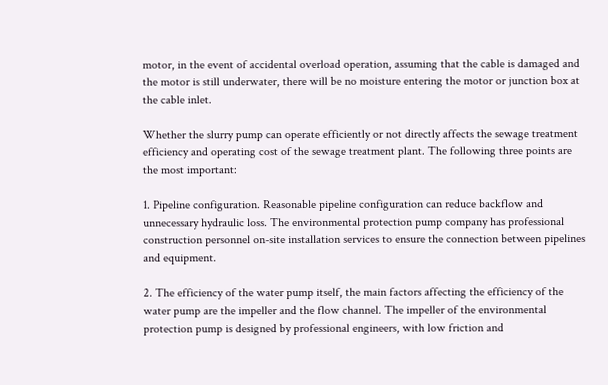motor, in the event of accidental overload operation, assuming that the cable is damaged and the motor is still underwater, there will be no moisture entering the motor or junction box at the cable inlet.

Whether the slurry pump can operate efficiently or not directly affects the sewage treatment efficiency and operating cost of the sewage treatment plant. The following three points are the most important:

1. Pipeline configuration. Reasonable pipeline configuration can reduce backflow and unnecessary hydraulic loss. The environmental protection pump company has professional construction personnel on-site installation services to ensure the connection between pipelines and equipment.

2. The efficiency of the water pump itself, the main factors affecting the efficiency of the water pump are the impeller and the flow channel. The impeller of the environmental protection pump is designed by professional engineers, with low friction and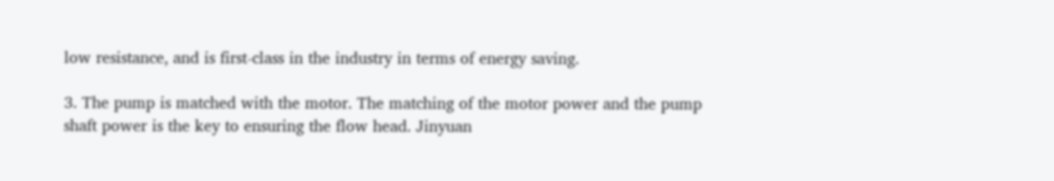low resistance, and is first-class in the industry in terms of energy saving.

3. The pump is matched with the motor. The matching of the motor power and the pump shaft power is the key to ensuring the flow head. Jinyuan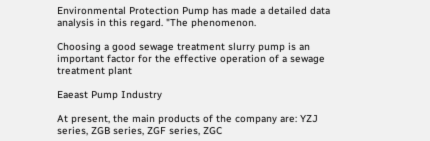Environmental Protection Pump has made a detailed data analysis in this regard. "The phenomenon.

Choosing a good sewage treatment slurry pump is an important factor for the effective operation of a sewage treatment plant

Eaeast Pump Industry

At present, the main products of the company are: YZJ series, ZGB series, ZGF series, ZGC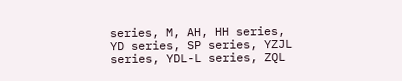series, M, AH, HH series, YD series, SP series, YZJL series, YDL-L series, ZQL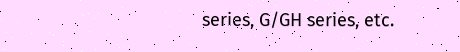series, G/GH series, etc.